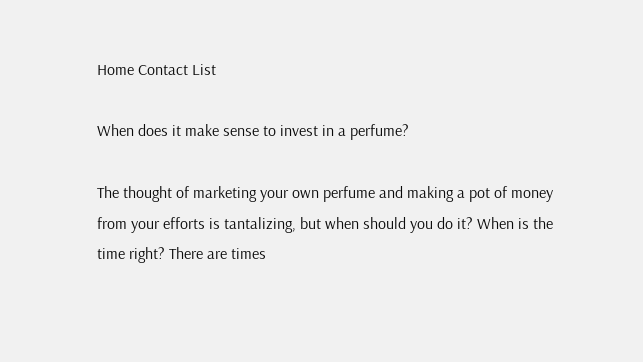Home Contact List

When does it make sense to invest in a perfume?

The thought of marketing your own perfume and making a pot of money from your efforts is tantalizing, but when should you do it? When is the time right? There are times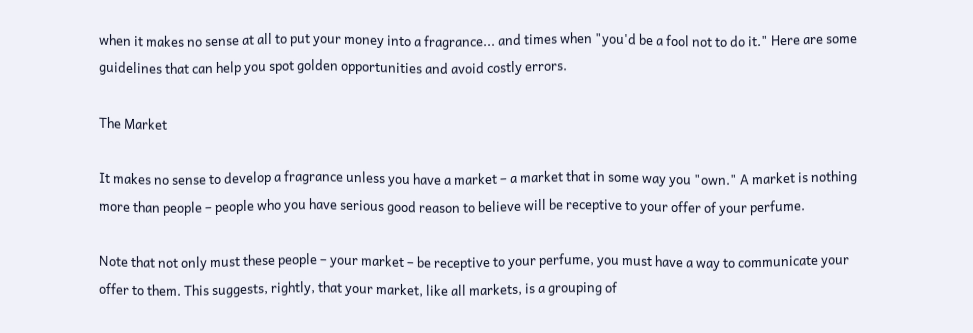when it makes no sense at all to put your money into a fragrance... and times when "you'd be a fool not to do it." Here are some guidelines that can help you spot golden opportunities and avoid costly errors.

The Market

It makes no sense to develop a fragrance unless you have a market – a market that in some way you "own." A market is nothing more than people – people who you have serious good reason to believe will be receptive to your offer of your perfume.

Note that not only must these people – your market – be receptive to your perfume, you must have a way to communicate your offer to them. This suggests, rightly, that your market, like all markets, is a grouping of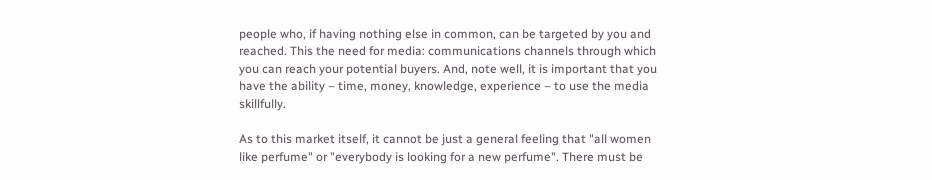people who, if having nothing else in common, can be targeted by you and reached. This the need for media: communications channels through which you can reach your potential buyers. And, note well, it is important that you have the ability – time, money, knowledge, experience – to use the media skillfully.

As to this market itself, it cannot be just a general feeling that "all women like perfume" or "everybody is looking for a new perfume". There must be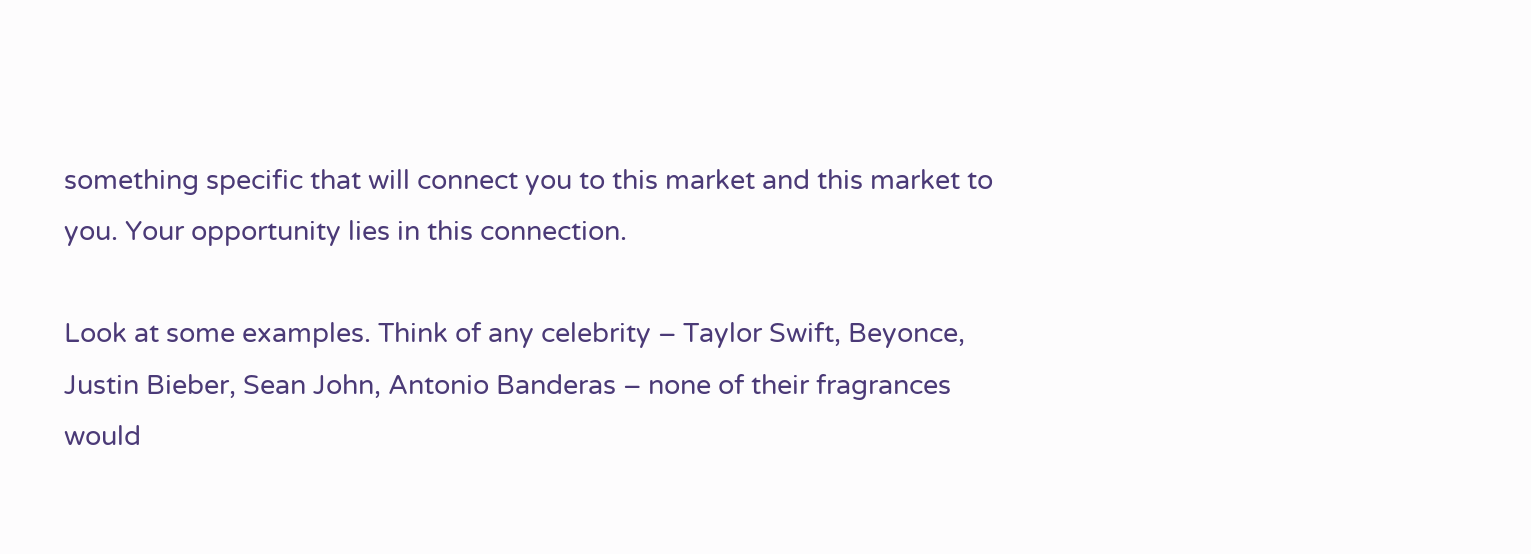something specific that will connect you to this market and this market to you. Your opportunity lies in this connection.

Look at some examples. Think of any celebrity – Taylor Swift, Beyonce, Justin Bieber, Sean John, Antonio Banderas – none of their fragrances would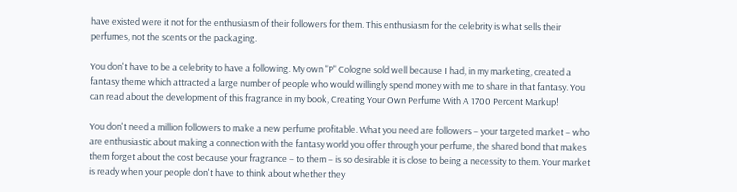have existed were it not for the enthusiasm of their followers for them. This enthusiasm for the celebrity is what sells their perfumes, not the scents or the packaging.

You don't have to be a celebrity to have a following. My own "P" Cologne sold well because I had, in my marketing, created a fantasy theme which attracted a large number of people who would willingly spend money with me to share in that fantasy. You can read about the development of this fragrance in my book, Creating Your Own Perfume With A 1700 Percent Markup!

You don't need a million followers to make a new perfume profitable. What you need are followers – your targeted market – who are enthusiastic about making a connection with the fantasy world you offer through your perfume, the shared bond that makes them forget about the cost because your fragrance – to them – is so desirable it is close to being a necessity to them. Your market is ready when your people don't have to think about whether they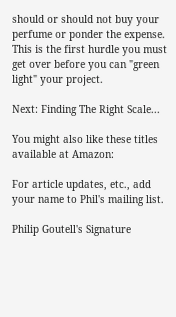should or should not buy your perfume or ponder the expense. This is the first hurdle you must get over before you can "green light" your project.

Next: Finding The Right Scale...

You might also like these titles available at Amazon:

For article updates, etc., add your name to Phil's mailing list.

Philip Goutell's Signature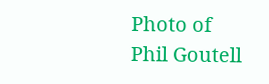Photo of Phil Goutell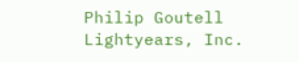Philip Goutell
Lightyears, Inc.